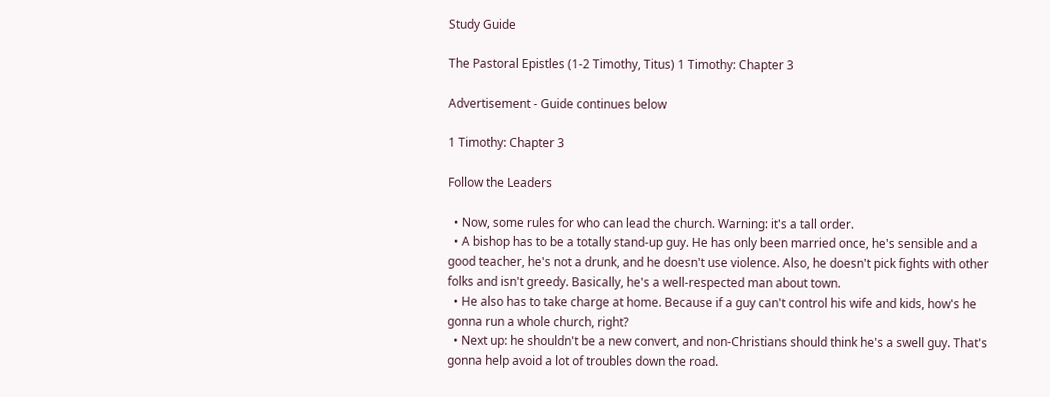Study Guide

The Pastoral Epistles (1-2 Timothy, Titus) 1 Timothy: Chapter 3

Advertisement - Guide continues below

1 Timothy: Chapter 3

Follow the Leaders

  • Now, some rules for who can lead the church. Warning: it's a tall order.
  • A bishop has to be a totally stand-up guy. He has only been married once, he's sensible and a good teacher, he's not a drunk, and he doesn't use violence. Also, he doesn't pick fights with other folks and isn't greedy. Basically, he's a well-respected man about town.
  • He also has to take charge at home. Because if a guy can't control his wife and kids, how's he gonna run a whole church, right?
  • Next up: he shouldn't be a new convert, and non-Christians should think he's a swell guy. That's gonna help avoid a lot of troubles down the road.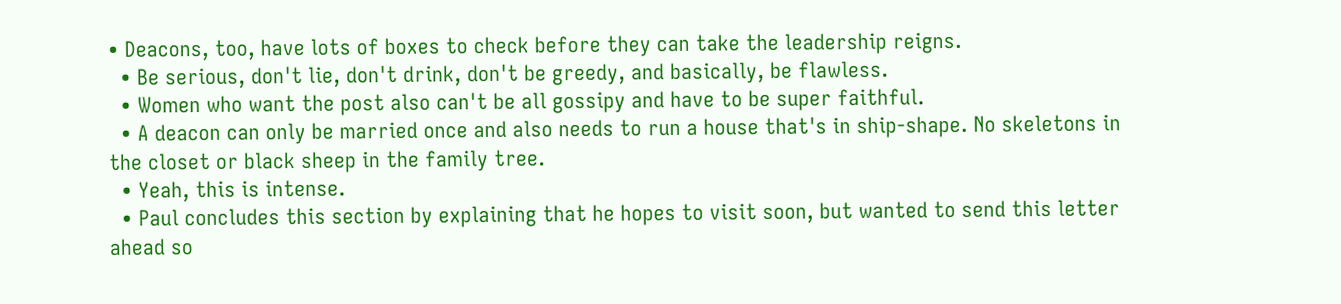• Deacons, too, have lots of boxes to check before they can take the leadership reigns.
  • Be serious, don't lie, don't drink, don't be greedy, and basically, be flawless.
  • Women who want the post also can't be all gossipy and have to be super faithful.
  • A deacon can only be married once and also needs to run a house that's in ship-shape. No skeletons in the closet or black sheep in the family tree.
  • Yeah, this is intense.
  • Paul concludes this section by explaining that he hopes to visit soon, but wanted to send this letter ahead so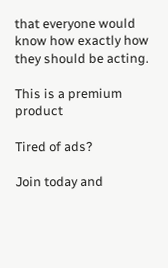that everyone would know how exactly how they should be acting.

This is a premium product

Tired of ads?

Join today and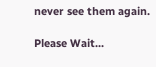never see them again.

Please Wait...